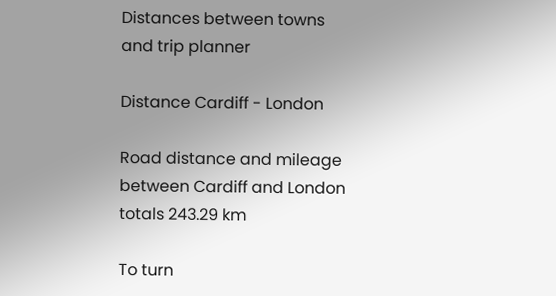Distances between towns and trip planner

Distance Cardiff - London

Road distance and mileage between Cardiff and London totals 243.29 km

To turn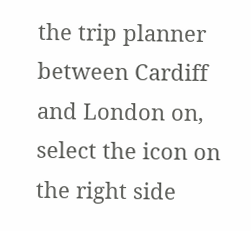the trip planner between Cardiff and London on, select the icon on the right side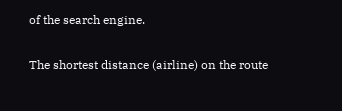of the search engine.

The shortest distance (airline) on the route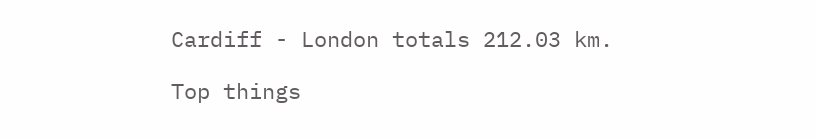Cardiff - London totals 212.03 km.

Top things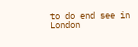to do end see in London